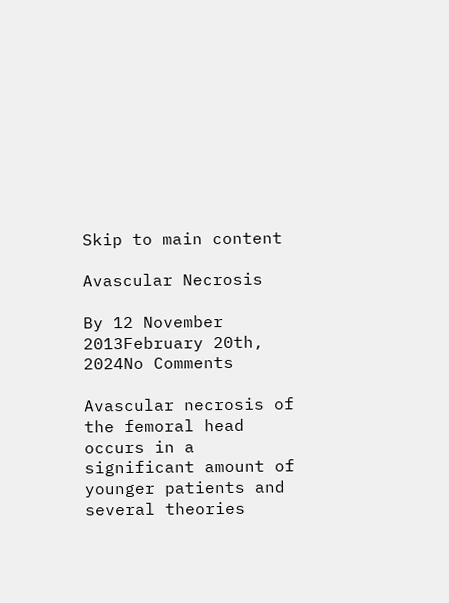Skip to main content

Avascular Necrosis

By 12 November 2013February 20th, 2024No Comments

Avascular necrosis of the femoral head occurs in a significant amount of younger patients and several theories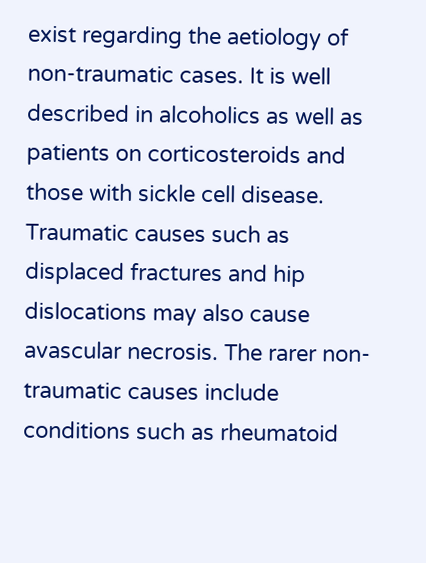exist regarding the aetiology of non-traumatic cases. It is well described in alcoholics as well as patients on corticosteroids and those with sickle cell disease. Traumatic causes such as displaced fractures and hip dislocations may also cause avascular necrosis. The rarer non-traumatic causes include conditions such as rheumatoid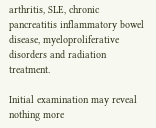arthritis, SLE, chronic pancreatitis inflammatory bowel disease, myeloproliferative disorders and radiation treatment.

Initial examination may reveal nothing more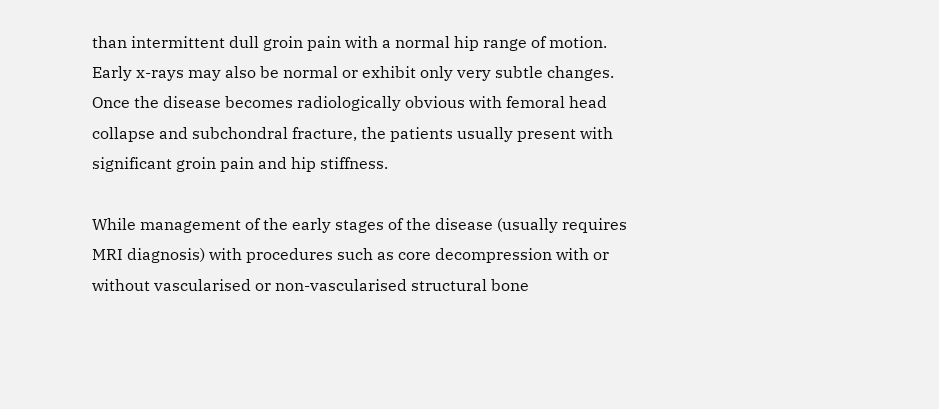than intermittent dull groin pain with a normal hip range of motion. Early x-rays may also be normal or exhibit only very subtle changes. Once the disease becomes radiologically obvious with femoral head collapse and subchondral fracture, the patients usually present with significant groin pain and hip stiffness.

While management of the early stages of the disease (usually requires MRI diagnosis) with procedures such as core decompression with or without vascularised or non-vascularised structural bone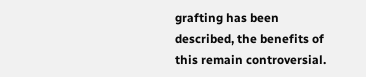grafting has been described, the benefits of this remain controversial.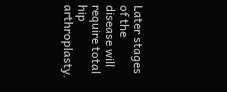Later stages of the disease will require total hip arthroplasty.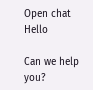Open chat
Hello

Can we help you?